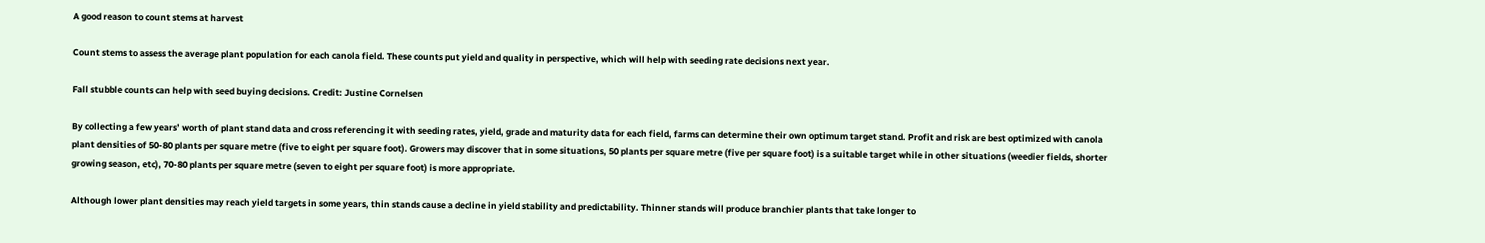A good reason to count stems at harvest

Count stems to assess the average plant population for each canola field. These counts put yield and quality in perspective, which will help with seeding rate decisions next year.

Fall stubble counts can help with seed buying decisions. Credit: Justine Cornelsen

By collecting a few years’ worth of plant stand data and cross referencing it with seeding rates, yield, grade and maturity data for each field, farms can determine their own optimum target stand. Profit and risk are best optimized with canola plant densities of 50-80 plants per square metre (five to eight per square foot). Growers may discover that in some situations, 50 plants per square metre (five per square foot) is a suitable target while in other situations (weedier fields, shorter growing season, etc), 70-80 plants per square metre (seven to eight per square foot) is more appropriate.

Although lower plant densities may reach yield targets in some years, thin stands cause a decline in yield stability and predictability. Thinner stands will produce branchier plants that take longer to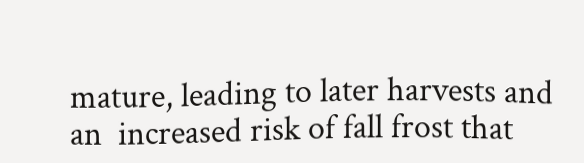mature, leading to later harvests and an  increased risk of fall frost that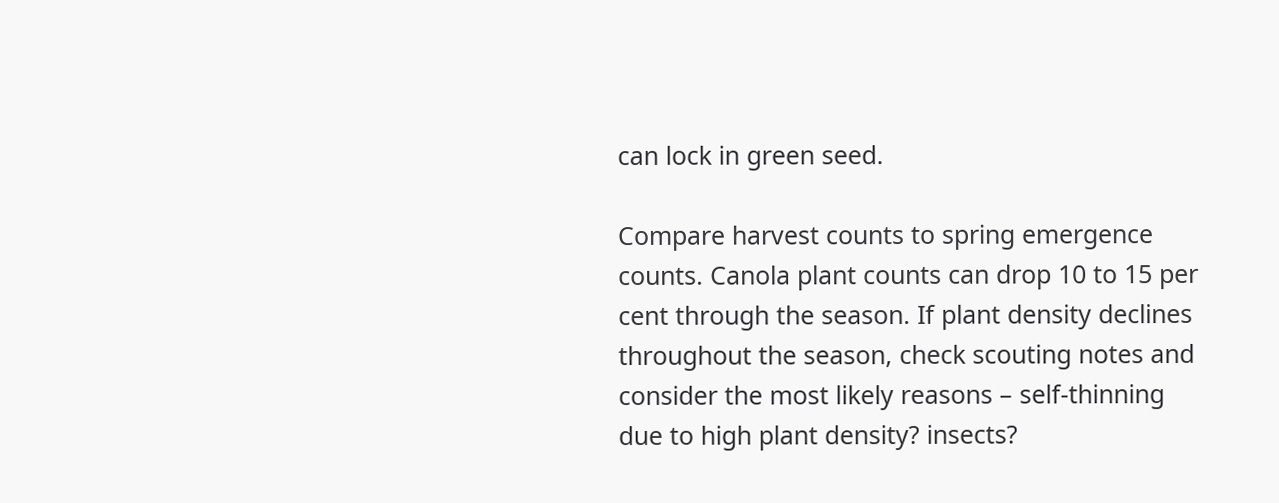can lock in green seed.

Compare harvest counts to spring emergence counts. Canola plant counts can drop 10 to 15 per cent through the season. If plant density declines throughout the season, check scouting notes and consider the most likely reasons – self-thinning due to high plant density? insects?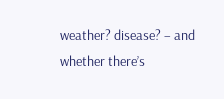weather? disease? – and whether there’s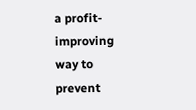a profit-improving way to prevent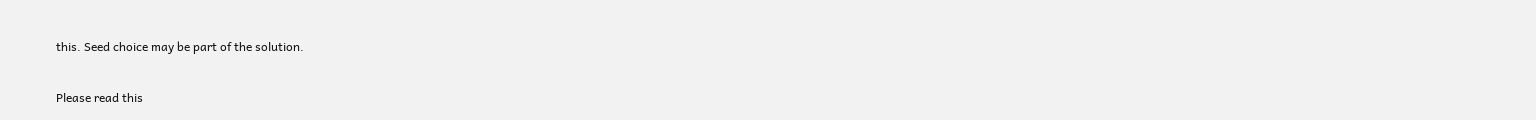this. Seed choice may be part of the solution.

Please read this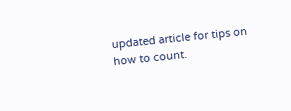updated article for tips on how to count.